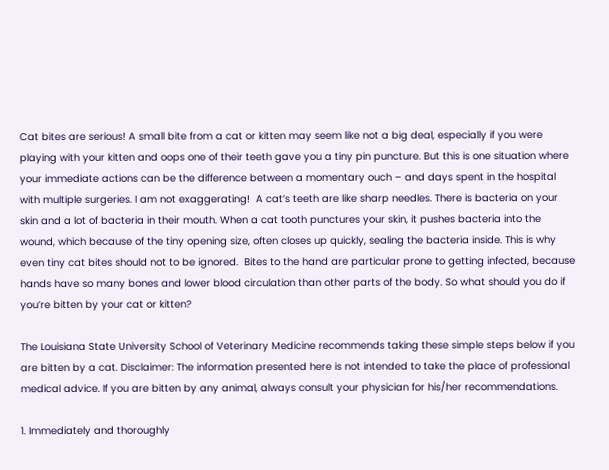Cat bites are serious! A small bite from a cat or kitten may seem like not a big deal, especially if you were playing with your kitten and oops one of their teeth gave you a tiny pin puncture. But this is one situation where your immediate actions can be the difference between a momentary ouch – and days spent in the hospital with multiple surgeries. I am not exaggerating!  A cat’s teeth are like sharp needles. There is bacteria on your skin and a lot of bacteria in their mouth. When a cat tooth punctures your skin, it pushes bacteria into the wound, which because of the tiny opening size, often closes up quickly, sealing the bacteria inside. This is why even tiny cat bites should not to be ignored.  Bites to the hand are particular prone to getting infected, because hands have so many bones and lower blood circulation than other parts of the body. So what should you do if you’re bitten by your cat or kitten?

The Louisiana State University School of Veterinary Medicine recommends taking these simple steps below if you are bitten by a cat. Disclaimer: The information presented here is not intended to take the place of professional medical advice. If you are bitten by any animal, always consult your physician for his/her recommendations.

1. Immediately and thoroughly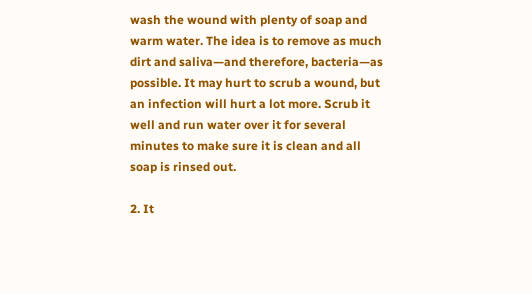wash the wound with plenty of soap and warm water. The idea is to remove as much dirt and saliva—and therefore, bacteria—as possible. It may hurt to scrub a wound, but an infection will hurt a lot more. Scrub it well and run water over it for several minutes to make sure it is clean and all soap is rinsed out.

2. It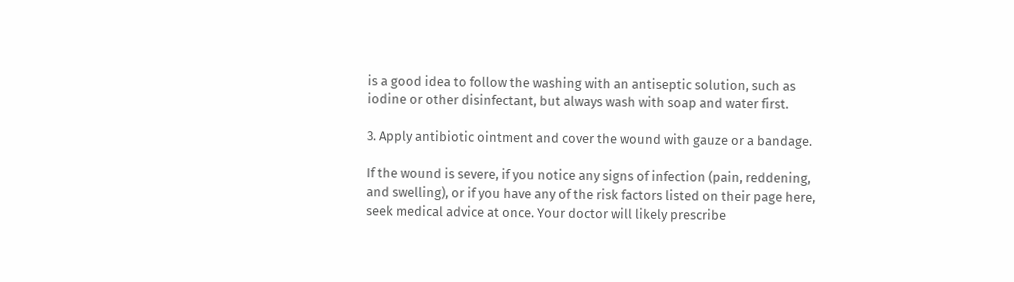is a good idea to follow the washing with an antiseptic solution, such as iodine or other disinfectant, but always wash with soap and water first.

3. Apply antibiotic ointment and cover the wound with gauze or a bandage.

If the wound is severe, if you notice any signs of infection (pain, reddening, and swelling), or if you have any of the risk factors listed on their page here, seek medical advice at once. Your doctor will likely prescribe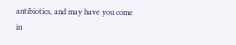antibiotics, and may have you come in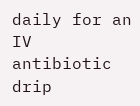daily for an IV antibiotic drip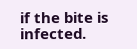if the bite is infected.